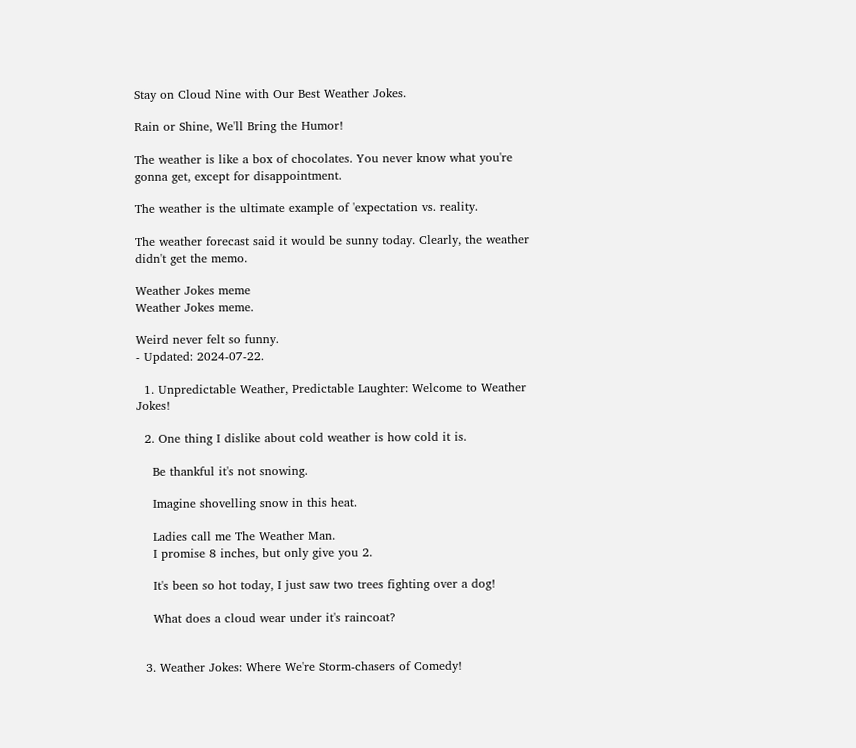Stay on Cloud Nine with Our Best Weather Jokes.

Rain or Shine, We'll Bring the Humor!

The weather is like a box of chocolates. You never know what you're gonna get, except for disappointment.

The weather is the ultimate example of 'expectation vs. reality.

The weather forecast said it would be sunny today. Clearly, the weather didn't get the memo.

Weather Jokes meme
Weather Jokes meme.

Weird never felt so funny.
- Updated: 2024-07-22.

  1. Unpredictable Weather, Predictable Laughter: Welcome to Weather Jokes!

  2. One thing I dislike about cold weather is how cold it is.

    Be thankful it's not snowing.

    Imagine shovelling snow in this heat.

    Ladies call me The Weather Man.
    I promise 8 inches, but only give you 2.

    It's been so hot today, I just saw two trees fighting over a dog!

    What does a cloud wear under it's raincoat?


  3. Weather Jokes: Where We're Storm-chasers of Comedy!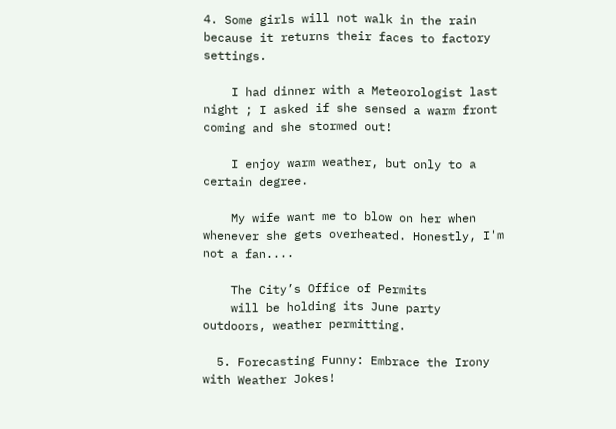4. Some girls will not walk in the rain because it returns their faces to factory settings.

    I had dinner with a Meteorologist last night ; I asked if she sensed a warm front coming and she stormed out!

    I enjoy warm weather, but only to a certain degree.

    My wife want me to blow on her when whenever she gets overheated. Honestly, I'm not a fan....

    The City’s Office of Permits
    will be holding its June party outdoors, weather permitting.

  5. Forecasting Funny: Embrace the Irony with Weather Jokes!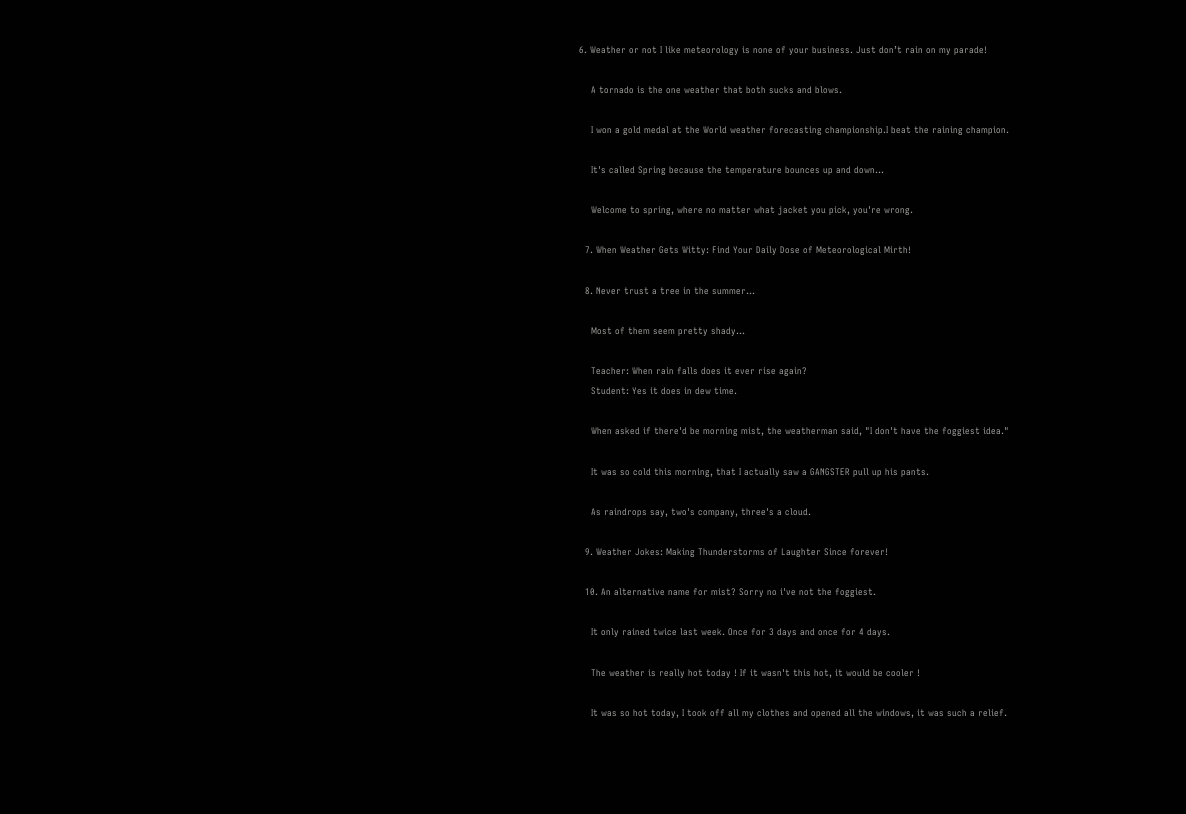6. Weather or not I like meteorology is none of your business. Just don’t rain on my parade!

    A tornado is the one weather that both sucks and blows.

    I won a gold medal at the World weather forecasting championship.I beat the raining champion.

    It's called Spring because the temperature bounces up and down...

    Welcome to spring, where no matter what jacket you pick, you're wrong.

  7. When Weather Gets Witty: Find Your Daily Dose of Meteorological Mirth!

  8. Never trust a tree in the summer...

    Most of them seem pretty shady...

    Teacher: When rain falls does it ever rise again?
    Student: Yes it does in dew time.

    When asked if there'd be morning mist, the weatherman said, "I don't have the foggiest idea."

    It was so cold this morning, that I actually saw a GANGSTER pull up his pants.

    As raindrops say, two's company, three's a cloud.

  9. Weather Jokes: Making Thunderstorms of Laughter Since forever!

  10. An alternative name for mist? Sorry no i've not the foggiest.

    It only rained twice last week. Once for 3 days and once for 4 days.

    The weather is really hot today ! If it wasn't this hot, it would be cooler !

    It was so hot today, I took off all my clothes and opened all the windows, it was such a relief.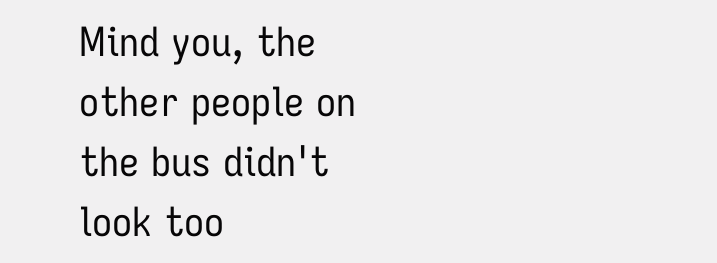Mind you, the other people on the bus didn't look too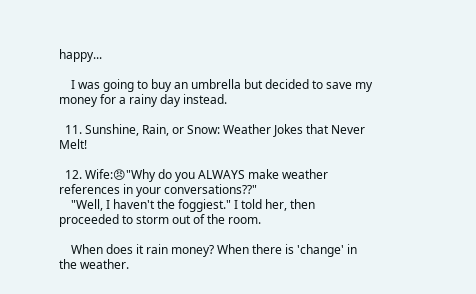happy...

    I was going to buy an umbrella but decided to save my money for a rainy day instead.

  11. Sunshine, Rain, or Snow: Weather Jokes that Never Melt!

  12. Wife:😠"Why do you ALWAYS make weather references in your conversations??"
    "Well, I haven't the foggiest." I told her, then proceeded to storm out of the room.

    When does it rain money? When there is 'change' in the weather.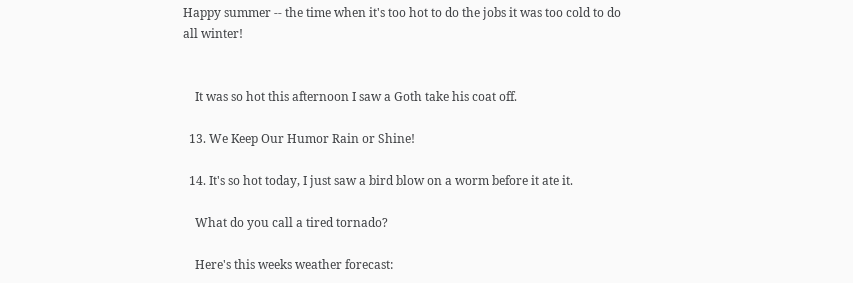Happy summer -- the time when it's too hot to do the jobs it was too cold to do all winter!


    It was so hot this afternoon I saw a Goth take his coat off.

  13. We Keep Our Humor Rain or Shine!

  14. It's so hot today, I just saw a bird blow on a worm before it ate it.

    What do you call a tired tornado?

    Here's this weeks weather forecast: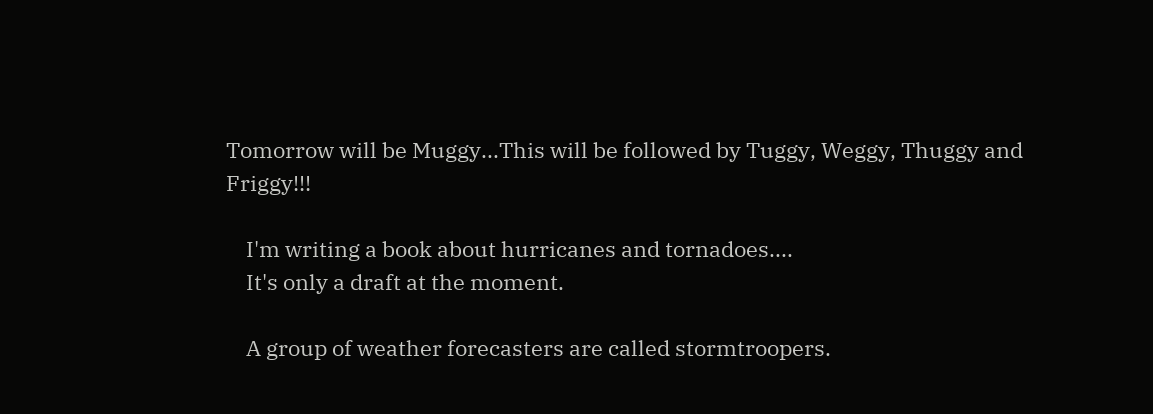Tomorrow will be Muggy...This will be followed by Tuggy, Weggy, Thuggy and Friggy!!!

    I'm writing a book about hurricanes and tornadoes....
    It's only a draft at the moment.

    A group of weather forecasters are called stormtroopers.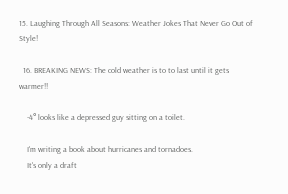15. Laughing Through All Seasons: Weather Jokes That Never Go Out of Style!

  16. BREAKING NEWS: The cold weather is to to last until it gets warmer!!

    -4° looks like a depressed guy sitting on a toilet.

    I'm writing a book about hurricanes and tornadoes.
    It's only a draft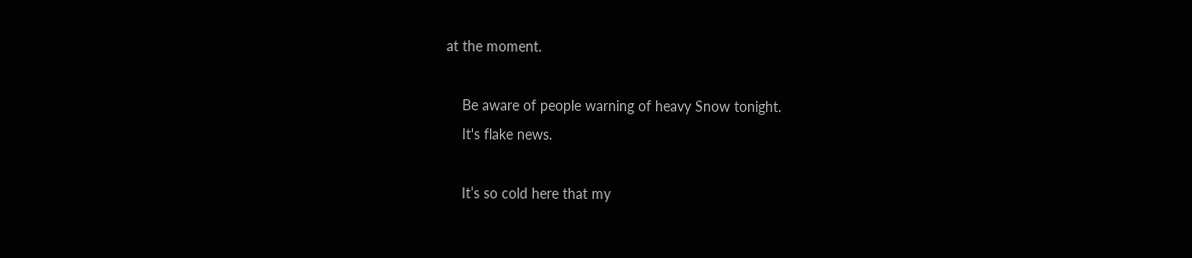at the moment.

    Be aware of people warning of heavy Snow tonight.
    It's flake news.

    It’s so cold here that my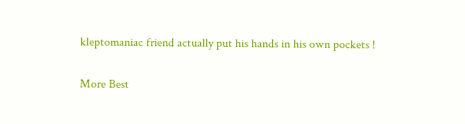kleptomaniac friend actually put his hands in his own pockets !

More Best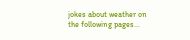jokes about weather on the following pages...